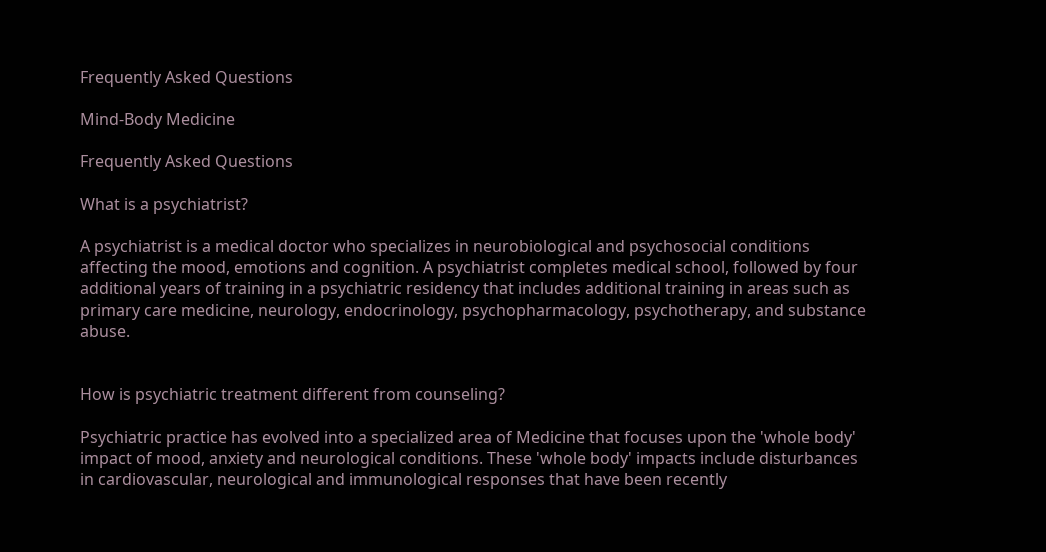Frequently Asked Questions

Mind-Body Medicine

Frequently Asked Questions

What is a psychiatrist?

A psychiatrist is a medical doctor who specializes in neurobiological and psychosocial conditions affecting the mood, emotions and cognition. A psychiatrist completes medical school, followed by four additional years of training in a psychiatric residency that includes additional training in areas such as primary care medicine, neurology, endocrinology, psychopharmacology, psychotherapy, and substance abuse.


How is psychiatric treatment different from counseling?

Psychiatric practice has evolved into a specialized area of Medicine that focuses upon the 'whole body' impact of mood, anxiety and neurological conditions. These 'whole body' impacts include disturbances in cardiovascular, neurological and immunological responses that have been recently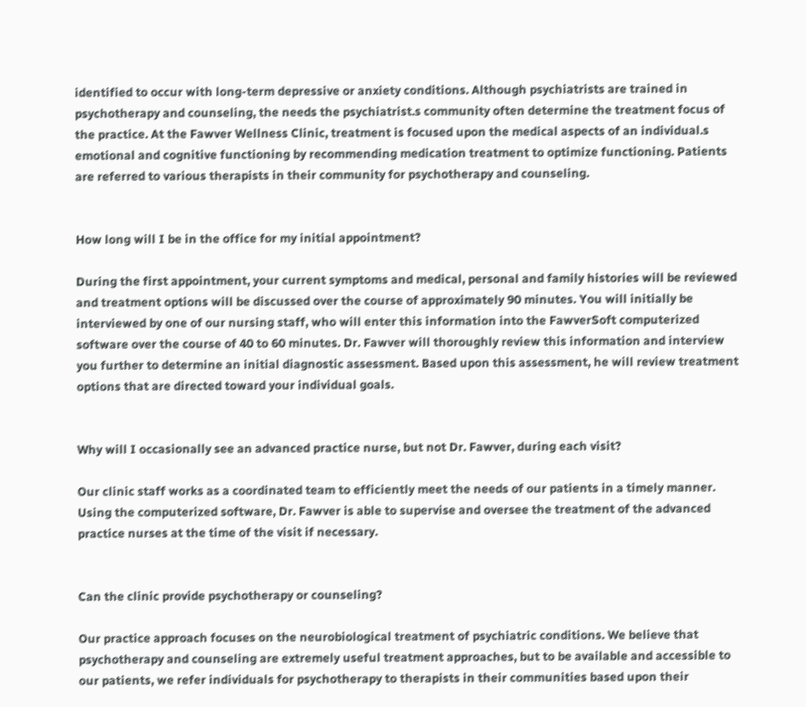identified to occur with long-term depressive or anxiety conditions. Although psychiatrists are trained in psychotherapy and counseling, the needs the psychiatrist.s community often determine the treatment focus of the practice. At the Fawver Wellness Clinic, treatment is focused upon the medical aspects of an individual.s emotional and cognitive functioning by recommending medication treatment to optimize functioning. Patients are referred to various therapists in their community for psychotherapy and counseling.


How long will I be in the office for my initial appointment?

During the first appointment, your current symptoms and medical, personal and family histories will be reviewed and treatment options will be discussed over the course of approximately 90 minutes. You will initially be interviewed by one of our nursing staff, who will enter this information into the FawverSoft computerized software over the course of 40 to 60 minutes. Dr. Fawver will thoroughly review this information and interview you further to determine an initial diagnostic assessment. Based upon this assessment, he will review treatment options that are directed toward your individual goals.


Why will I occasionally see an advanced practice nurse, but not Dr. Fawver, during each visit?

Our clinic staff works as a coordinated team to efficiently meet the needs of our patients in a timely manner. Using the computerized software, Dr. Fawver is able to supervise and oversee the treatment of the advanced practice nurses at the time of the visit if necessary.


Can the clinic provide psychotherapy or counseling?

Our practice approach focuses on the neurobiological treatment of psychiatric conditions. We believe that psychotherapy and counseling are extremely useful treatment approaches, but to be available and accessible to our patients, we refer individuals for psychotherapy to therapists in their communities based upon their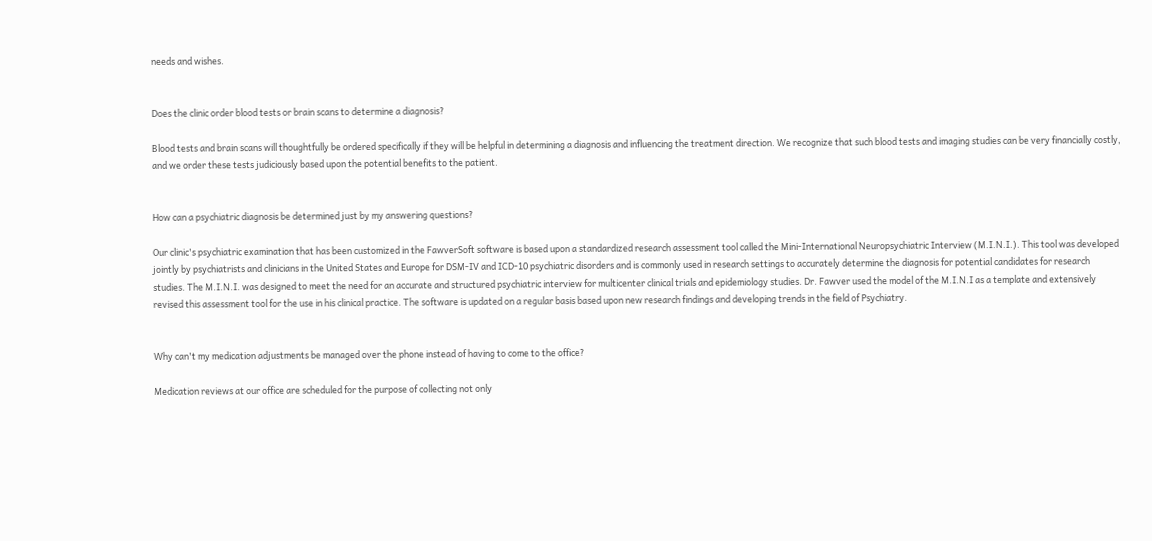needs and wishes.


Does the clinic order blood tests or brain scans to determine a diagnosis?

Blood tests and brain scans will thoughtfully be ordered specifically if they will be helpful in determining a diagnosis and influencing the treatment direction. We recognize that such blood tests and imaging studies can be very financially costly, and we order these tests judiciously based upon the potential benefits to the patient.


How can a psychiatric diagnosis be determined just by my answering questions?

Our clinic's psychiatric examination that has been customized in the FawverSoft software is based upon a standardized research assessment tool called the Mini-International Neuropsychiatric Interview (M.I.N.I.). This tool was developed jointly by psychiatrists and clinicians in the United States and Europe for DSM-IV and ICD-10 psychiatric disorders and is commonly used in research settings to accurately determine the diagnosis for potential candidates for research studies. The M.I.N.I. was designed to meet the need for an accurate and structured psychiatric interview for multicenter clinical trials and epidemiology studies. Dr. Fawver used the model of the M.I.N.I as a template and extensively revised this assessment tool for the use in his clinical practice. The software is updated on a regular basis based upon new research findings and developing trends in the field of Psychiatry.


Why can't my medication adjustments be managed over the phone instead of having to come to the office?

Medication reviews at our office are scheduled for the purpose of collecting not only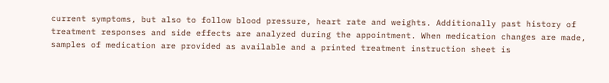current symptoms, but also to follow blood pressure, heart rate and weights. Additionally past history of treatment responses and side effects are analyzed during the appointment. When medication changes are made, samples of medication are provided as available and a printed treatment instruction sheet is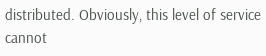distributed. Obviously, this level of service cannot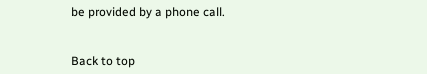be provided by a phone call.


Back to top